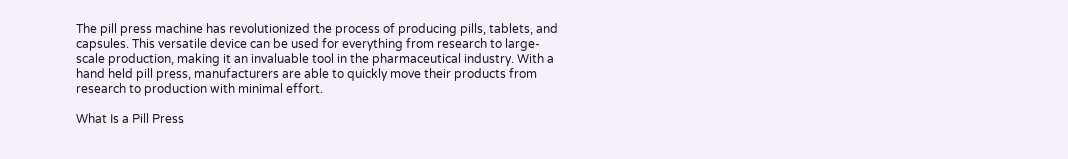The pill press machine has revolutionized the process of producing pills, tablets, and capsules. This versatile device can be used for everything from research to large-scale production, making it an invaluable tool in the pharmaceutical industry. With a hand held pill press, manufacturers are able to quickly move their products from research to production with minimal effort.

What Is a Pill Press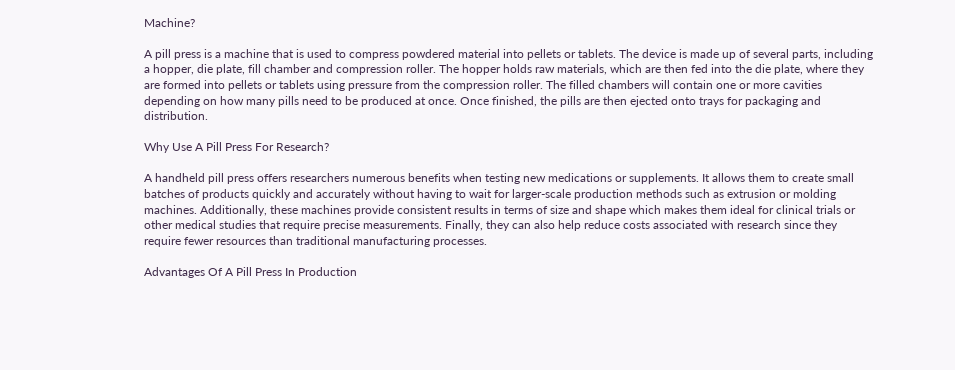Machine?

A pill press is a machine that is used to compress powdered material into pellets or tablets. The device is made up of several parts, including a hopper, die plate, fill chamber and compression roller. The hopper holds raw materials, which are then fed into the die plate, where they are formed into pellets or tablets using pressure from the compression roller. The filled chambers will contain one or more cavities depending on how many pills need to be produced at once. Once finished, the pills are then ejected onto trays for packaging and distribution.

Why Use A Pill Press For Research?

A handheld pill press offers researchers numerous benefits when testing new medications or supplements. It allows them to create small batches of products quickly and accurately without having to wait for larger-scale production methods such as extrusion or molding machines. Additionally, these machines provide consistent results in terms of size and shape which makes them ideal for clinical trials or other medical studies that require precise measurements. Finally, they can also help reduce costs associated with research since they require fewer resources than traditional manufacturing processes.

Advantages Of A Pill Press In Production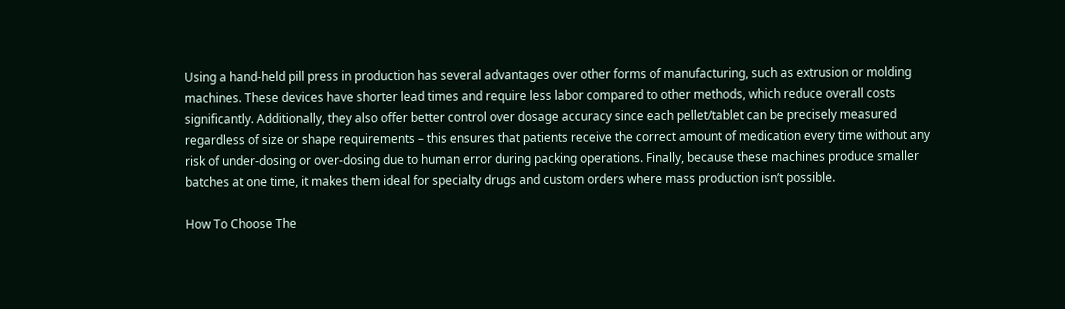Using a hand-held pill press in production has several advantages over other forms of manufacturing, such as extrusion or molding machines. These devices have shorter lead times and require less labor compared to other methods, which reduce overall costs significantly. Additionally, they also offer better control over dosage accuracy since each pellet/tablet can be precisely measured regardless of size or shape requirements – this ensures that patients receive the correct amount of medication every time without any risk of under-dosing or over-dosing due to human error during packing operations. Finally, because these machines produce smaller batches at one time, it makes them ideal for specialty drugs and custom orders where mass production isn’t possible.

How To Choose The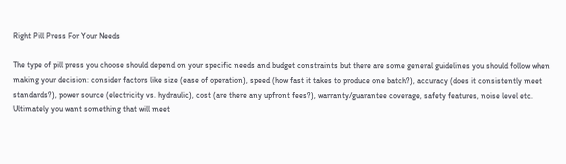Right Pill Press For Your Needs

The type of pill press you choose should depend on your specific needs and budget constraints but there are some general guidelines you should follow when making your decision: consider factors like size (ease of operation), speed (how fast it takes to produce one batch?), accuracy (does it consistently meet standards?), power source (electricity vs. hydraulic), cost (are there any upfront fees?), warranty/guarantee coverage, safety features, noise level etc. Ultimately you want something that will meet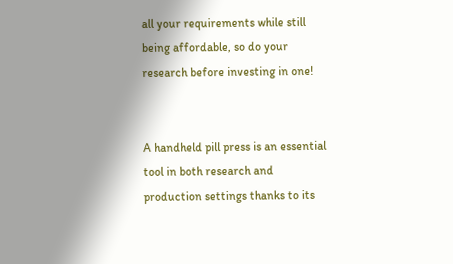all your requirements while still being affordable, so do your research before investing in one!


A handheld pill press is an essential tool in both research and production settings thanks to its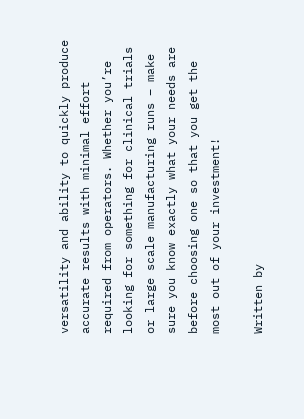versatility and ability to quickly produce accurate results with minimal effort required from operators. Whether you’re looking for something for clinical trials or large scale manufacturing runs – make sure you know exactly what your needs are before choosing one so that you get the most out of your investment!

Written by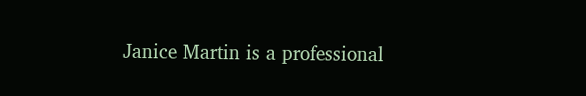Janice Martin is a professional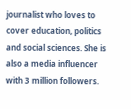journalist who loves to cover education, politics and social sciences. She is also a media influencer with 3 million followers.